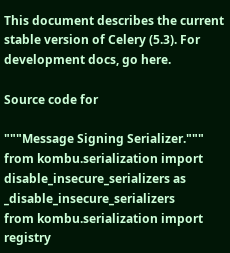This document describes the current stable version of Celery (5.3). For development docs, go here.

Source code for

"""Message Signing Serializer."""
from kombu.serialization import disable_insecure_serializers as _disable_insecure_serializers
from kombu.serialization import registry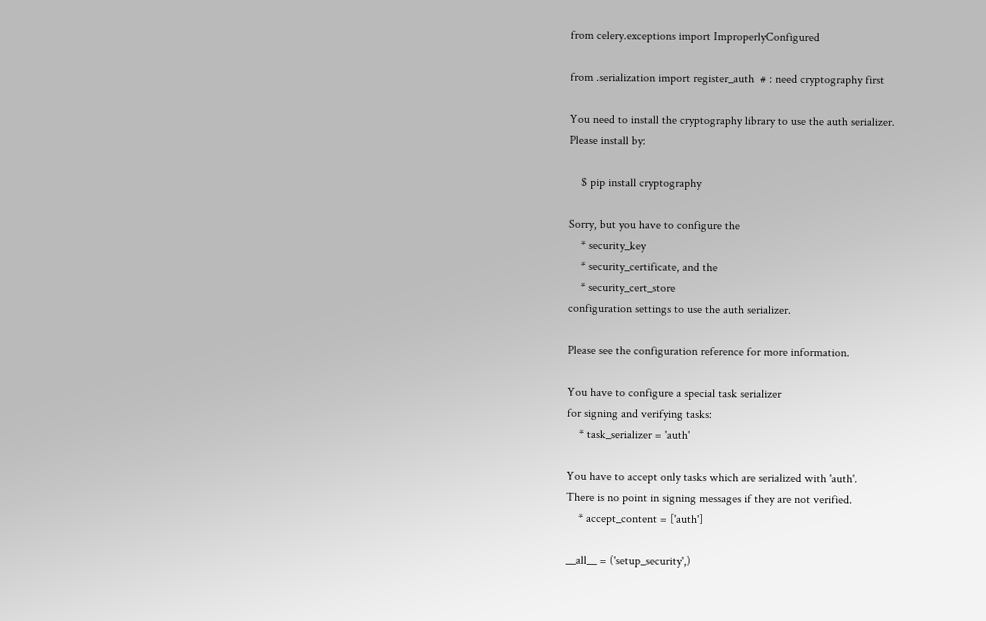from celery.exceptions import ImproperlyConfigured

from .serialization import register_auth  # : need cryptography first

You need to install the cryptography library to use the auth serializer.
Please install by:

    $ pip install cryptography

Sorry, but you have to configure the
    * security_key
    * security_certificate, and the
    * security_cert_store
configuration settings to use the auth serializer.

Please see the configuration reference for more information.

You have to configure a special task serializer
for signing and verifying tasks:
    * task_serializer = 'auth'

You have to accept only tasks which are serialized with 'auth'.
There is no point in signing messages if they are not verified.
    * accept_content = ['auth']

__all__ = ('setup_security',)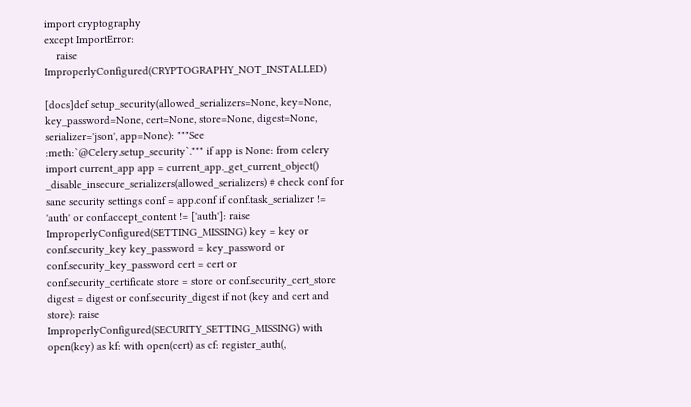import cryptography
except ImportError:
    raise ImproperlyConfigured(CRYPTOGRAPHY_NOT_INSTALLED)

[docs]def setup_security(allowed_serializers=None, key=None, key_password=None, cert=None, store=None, digest=None, serializer='json', app=None): """See :meth:`@Celery.setup_security`.""" if app is None: from celery import current_app app = current_app._get_current_object() _disable_insecure_serializers(allowed_serializers) # check conf for sane security settings conf = app.conf if conf.task_serializer != 'auth' or conf.accept_content != ['auth']: raise ImproperlyConfigured(SETTING_MISSING) key = key or conf.security_key key_password = key_password or conf.security_key_password cert = cert or conf.security_certificate store = store or conf.security_cert_store digest = digest or conf.security_digest if not (key and cert and store): raise ImproperlyConfigured(SECURITY_SETTING_MISSING) with open(key) as kf: with open(cert) as cf: register_auth(,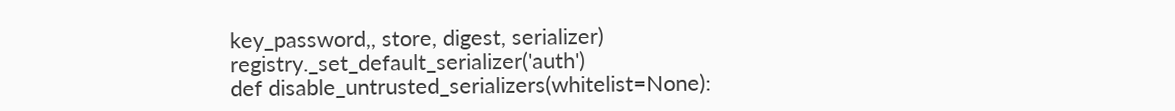key_password,, store, digest, serializer) registry._set_default_serializer('auth')
def disable_untrusted_serializers(whitelist=None):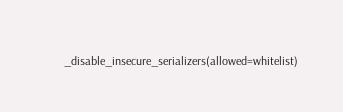_disable_insecure_serializers(allowed=whitelist)